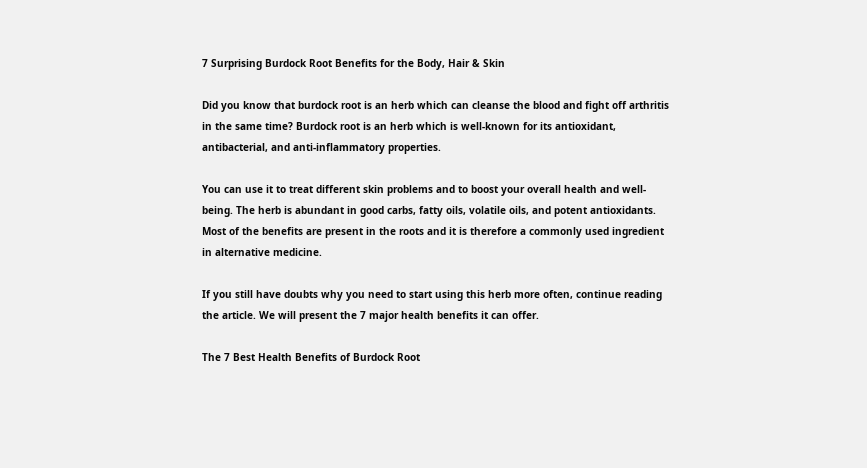7 Surprising Burdock Root Benefits for the Body, Hair & Skin

Did you know that burdock root is an herb which can cleanse the blood and fight off arthritis in the same time? Burdock root is an herb which is well-known for its antioxidant, antibacterial, and anti-inflammatory properties.

You can use it to treat different skin problems and to boost your overall health and well-being. The herb is abundant in good carbs, fatty oils, volatile oils, and potent antioxidants. Most of the benefits are present in the roots and it is therefore a commonly used ingredient in alternative medicine.

If you still have doubts why you need to start using this herb more often, continue reading the article. We will present the 7 major health benefits it can offer.

The 7 Best Health Benefits of Burdock Root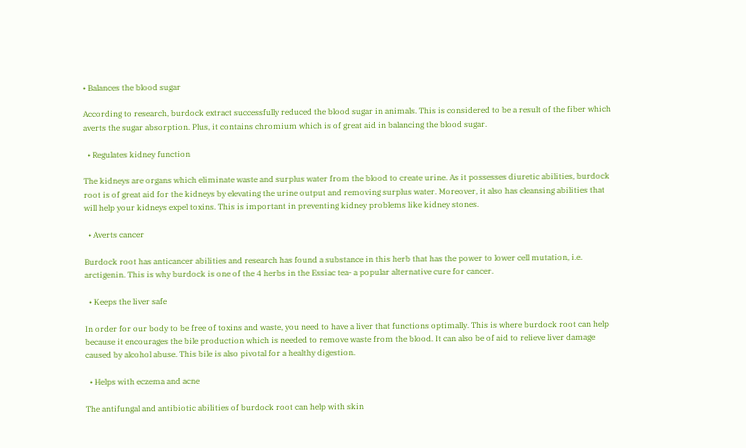• Balances the blood sugar

According to research, burdock extract successfully reduced the blood sugar in animals. This is considered to be a result of the fiber which averts the sugar absorption. Plus, it contains chromium which is of great aid in balancing the blood sugar.

  • Regulates kidney function

The kidneys are organs which eliminate waste and surplus water from the blood to create urine. As it possesses diuretic abilities, burdock root is of great aid for the kidneys by elevating the urine output and removing surplus water. Moreover, it also has cleansing abilities that will help your kidneys expel toxins. This is important in preventing kidney problems like kidney stones.

  • Averts cancer

Burdock root has anticancer abilities and research has found a substance in this herb that has the power to lower cell mutation, i.e. arctigenin. This is why burdock is one of the 4 herbs in the Essiac tea- a popular alternative cure for cancer.

  • Keeps the liver safe

In order for our body to be free of toxins and waste, you need to have a liver that functions optimally. This is where burdock root can help because it encourages the bile production which is needed to remove waste from the blood. It can also be of aid to relieve liver damage caused by alcohol abuse. This bile is also pivotal for a healthy digestion.

  • Helps with eczema and acne

The antifungal and antibiotic abilities of burdock root can help with skin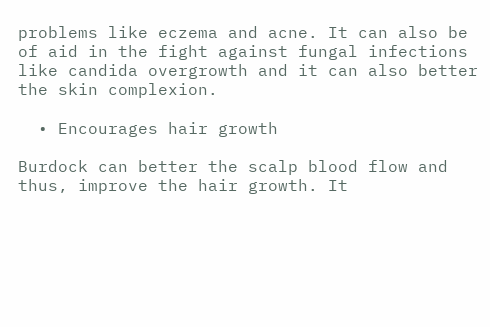problems like eczema and acne. It can also be of aid in the fight against fungal infections like candida overgrowth and it can also better the skin complexion.

  • Encourages hair growth

Burdock can better the scalp blood flow and thus, improve the hair growth. It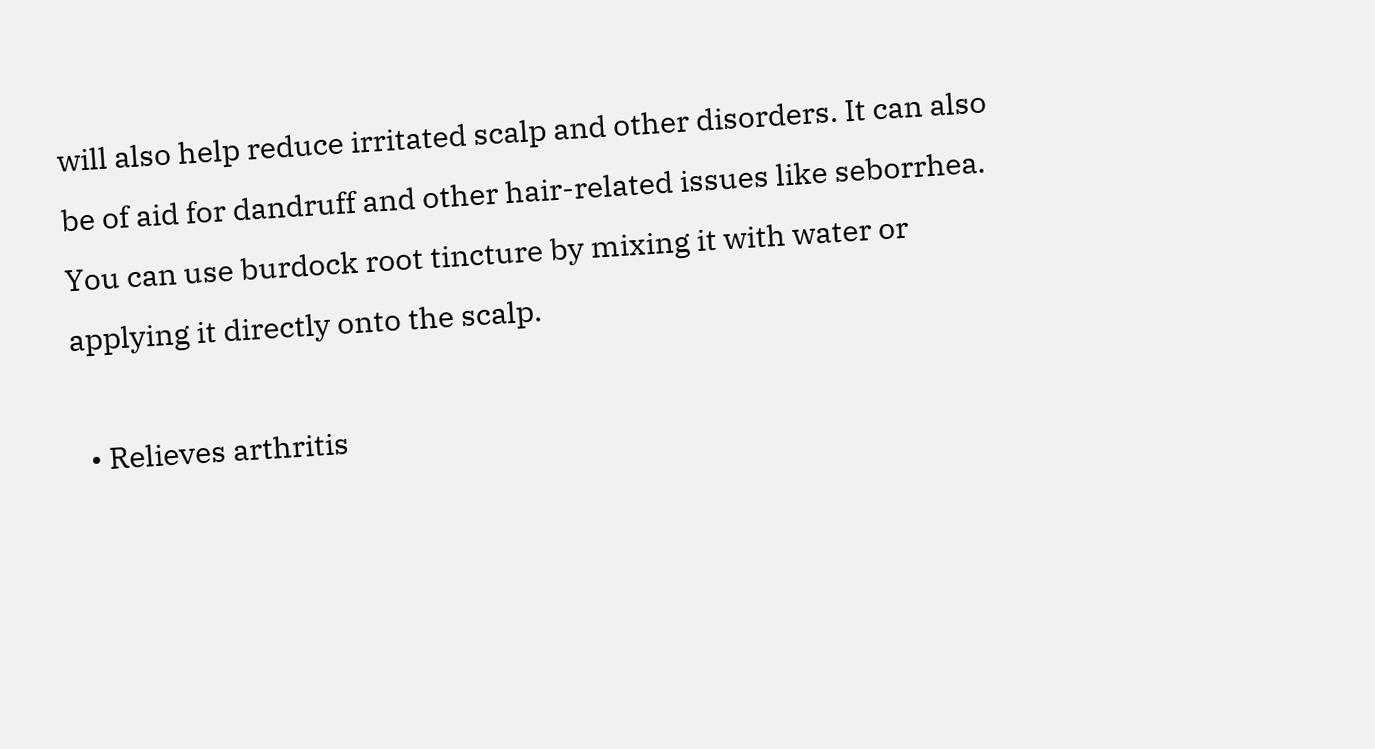will also help reduce irritated scalp and other disorders. It can also be of aid for dandruff and other hair-related issues like seborrhea. You can use burdock root tincture by mixing it with water or applying it directly onto the scalp.

  • Relieves arthritis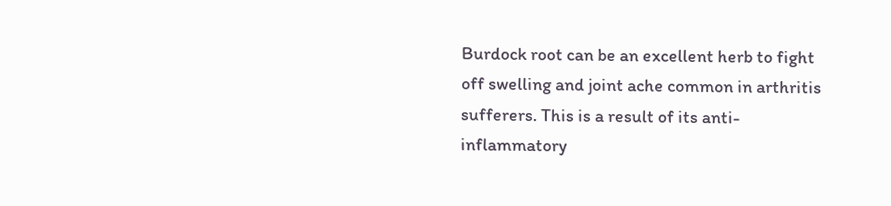Burdock root can be an excellent herb to fight off swelling and joint ache common in arthritis sufferers. This is a result of its anti-inflammatory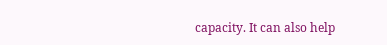capacity. It can also help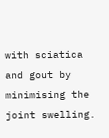with sciatica and gout by minimising the joint swelling.